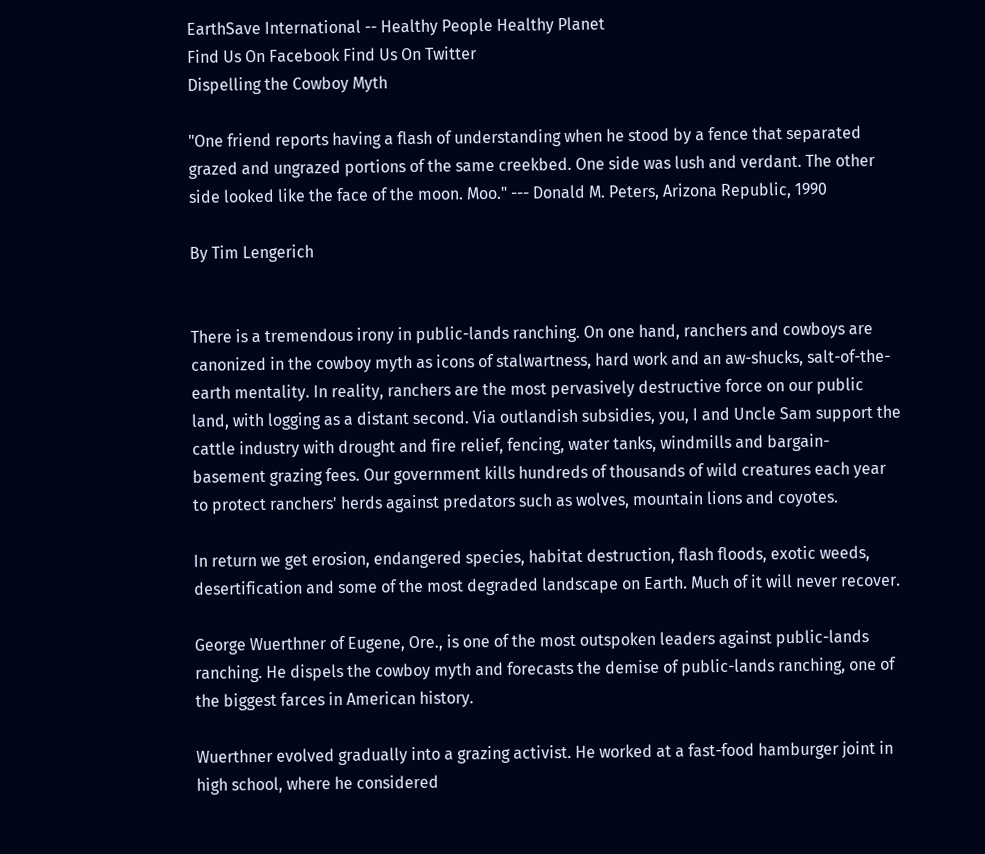EarthSave International -- Healthy People Healthy Planet
Find Us On Facebook Find Us On Twitter
Dispelling the Cowboy Myth

"One friend reports having a flash of understanding when he stood by a fence that separated grazed and ungrazed portions of the same creekbed. One side was lush and verdant. The other side looked like the face of the moon. Moo." --- Donald M. Peters, Arizona Republic, 1990

By Tim Lengerich


There is a tremendous irony in public-lands ranching. On one hand, ranchers and cowboys are canonized in the cowboy myth as icons of stalwartness, hard work and an aw-shucks, salt-of-the-earth mentality. In reality, ranchers are the most pervasively destructive force on our public land, with logging as a distant second. Via outlandish subsidies, you, I and Uncle Sam support the cattle industry with drought and fire relief, fencing, water tanks, windmills and bargain-basement grazing fees. Our government kills hundreds of thousands of wild creatures each year to protect ranchers' herds against predators such as wolves, mountain lions and coyotes.

In return we get erosion, endangered species, habitat destruction, flash floods, exotic weeds, desertification and some of the most degraded landscape on Earth. Much of it will never recover.

George Wuerthner of Eugene, Ore., is one of the most outspoken leaders against public-lands ranching. He dispels the cowboy myth and forecasts the demise of public-lands ranching, one of the biggest farces in American history.

Wuerthner evolved gradually into a grazing activist. He worked at a fast-food hamburger joint in high school, where he considered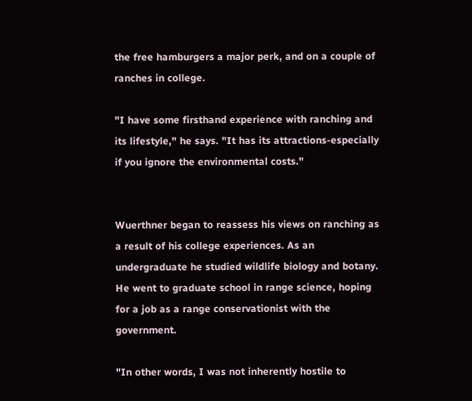the free hamburgers a major perk, and on a couple of ranches in college.

"I have some firsthand experience with ranching and its lifestyle," he says. "It has its attractions-especially if you ignore the environmental costs."


Wuerthner began to reassess his views on ranching as a result of his college experiences. As an undergraduate he studied wildlife biology and botany. He went to graduate school in range science, hoping for a job as a range conservationist with the government.

"In other words, I was not inherently hostile to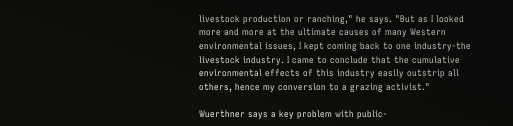livestock production or ranching," he says. "But as I looked more and more at the ultimate causes of many Western environmental issues, I kept coming back to one industry-the livestock industry. I came to conclude that the cumulative environmental effects of this industry easily outstrip all others, hence my conversion to a grazing activist."

Wuerthner says a key problem with public-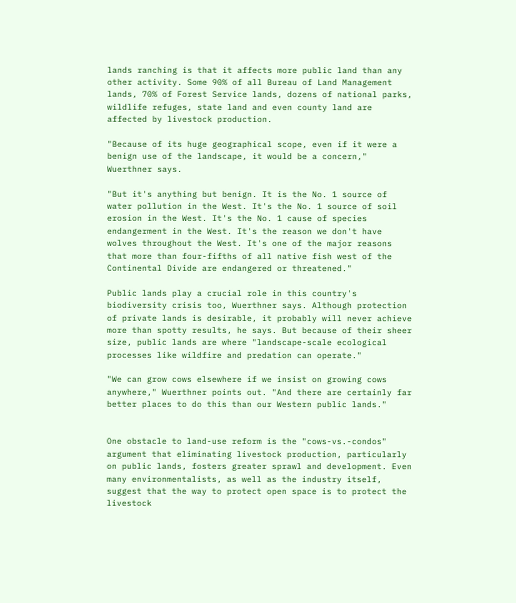lands ranching is that it affects more public land than any other activity. Some 90% of all Bureau of Land Management lands, 70% of Forest Service lands, dozens of national parks, wildlife refuges, state land and even county land are affected by livestock production.

"Because of its huge geographical scope, even if it were a benign use of the landscape, it would be a concern," Wuerthner says.

"But it's anything but benign. It is the No. 1 source of water pollution in the West. It's the No. 1 source of soil erosion in the West. It's the No. 1 cause of species endangerment in the West. It's the reason we don't have wolves throughout the West. It's one of the major reasons that more than four-fifths of all native fish west of the Continental Divide are endangered or threatened."

Public lands play a crucial role in this country's biodiversity crisis too, Wuerthner says. Although protection of private lands is desirable, it probably will never achieve more than spotty results, he says. But because of their sheer size, public lands are where "landscape-scale ecological processes like wildfire and predation can operate."

"We can grow cows elsewhere if we insist on growing cows anywhere," Wuerthner points out. "And there are certainly far better places to do this than our Western public lands."


One obstacle to land-use reform is the "cows-vs.-condos" argument that eliminating livestock production, particularly on public lands, fosters greater sprawl and development. Even many environmentalists, as well as the industry itself, suggest that the way to protect open space is to protect the livestock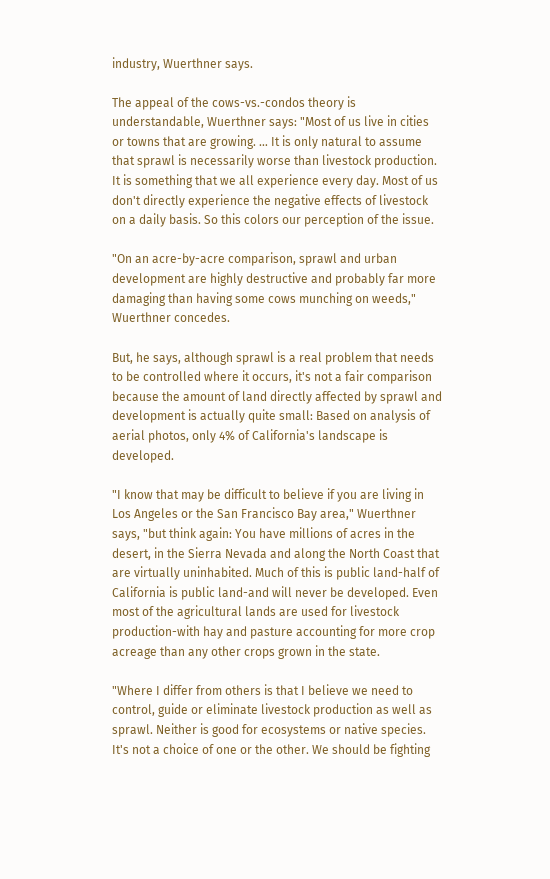industry, Wuerthner says.

The appeal of the cows-vs.-condos theory is understandable, Wuerthner says: "Most of us live in cities or towns that are growing. … It is only natural to assume that sprawl is necessarily worse than livestock production. It is something that we all experience every day. Most of us don't directly experience the negative effects of livestock on a daily basis. So this colors our perception of the issue.

"On an acre-by-acre comparison, sprawl and urban development are highly destructive and probably far more damaging than having some cows munching on weeds," Wuerthner concedes.

But, he says, although sprawl is a real problem that needs to be controlled where it occurs, it's not a fair comparison because the amount of land directly affected by sprawl and development is actually quite small: Based on analysis of aerial photos, only 4% of California's landscape is developed.

"I know that may be difficult to believe if you are living in Los Angeles or the San Francisco Bay area," Wuerthner says, "but think again: You have millions of acres in the desert, in the Sierra Nevada and along the North Coast that are virtually uninhabited. Much of this is public land-half of California is public land-and will never be developed. Even most of the agricultural lands are used for livestock production-with hay and pasture accounting for more crop acreage than any other crops grown in the state.

"Where I differ from others is that I believe we need to control, guide or eliminate livestock production as well as sprawl. Neither is good for ecosystems or native species. It's not a choice of one or the other. We should be fighting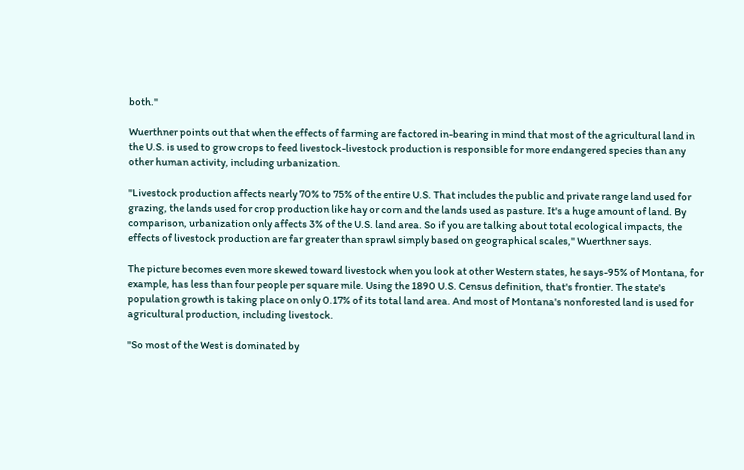both."

Wuerthner points out that when the effects of farming are factored in-bearing in mind that most of the agricultural land in the U.S. is used to grow crops to feed livestock-livestock production is responsible for more endangered species than any other human activity, including urbanization.

"Livestock production affects nearly 70% to 75% of the entire U.S. That includes the public and private range land used for grazing, the lands used for crop production like hay or corn and the lands used as pasture. It's a huge amount of land. By comparison, urbanization only affects 3% of the U.S. land area. So if you are talking about total ecological impacts, the effects of livestock production are far greater than sprawl simply based on geographical scales," Wuerthner says.

The picture becomes even more skewed toward livestock when you look at other Western states, he says-95% of Montana, for example, has less than four people per square mile. Using the 1890 U.S. Census definition, that's frontier. The state's population growth is taking place on only 0.17% of its total land area. And most of Montana's nonforested land is used for agricultural production, including livestock.

"So most of the West is dominated by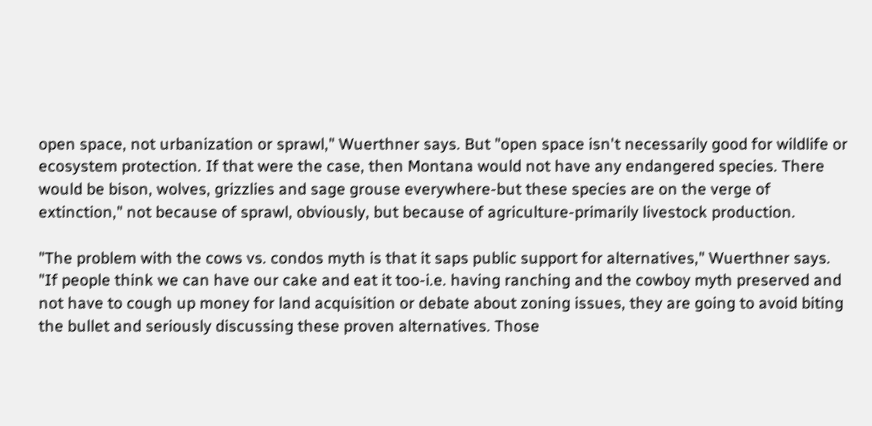open space, not urbanization or sprawl," Wuerthner says. But "open space isn't necessarily good for wildlife or ecosystem protection. If that were the case, then Montana would not have any endangered species. There would be bison, wolves, grizzlies and sage grouse everywhere-but these species are on the verge of extinction," not because of sprawl, obviously, but because of agriculture-primarily livestock production.

"The problem with the cows vs. condos myth is that it saps public support for alternatives," Wuerthner says. "If people think we can have our cake and eat it too-i.e. having ranching and the cowboy myth preserved and not have to cough up money for land acquisition or debate about zoning issues, they are going to avoid biting the bullet and seriously discussing these proven alternatives. Those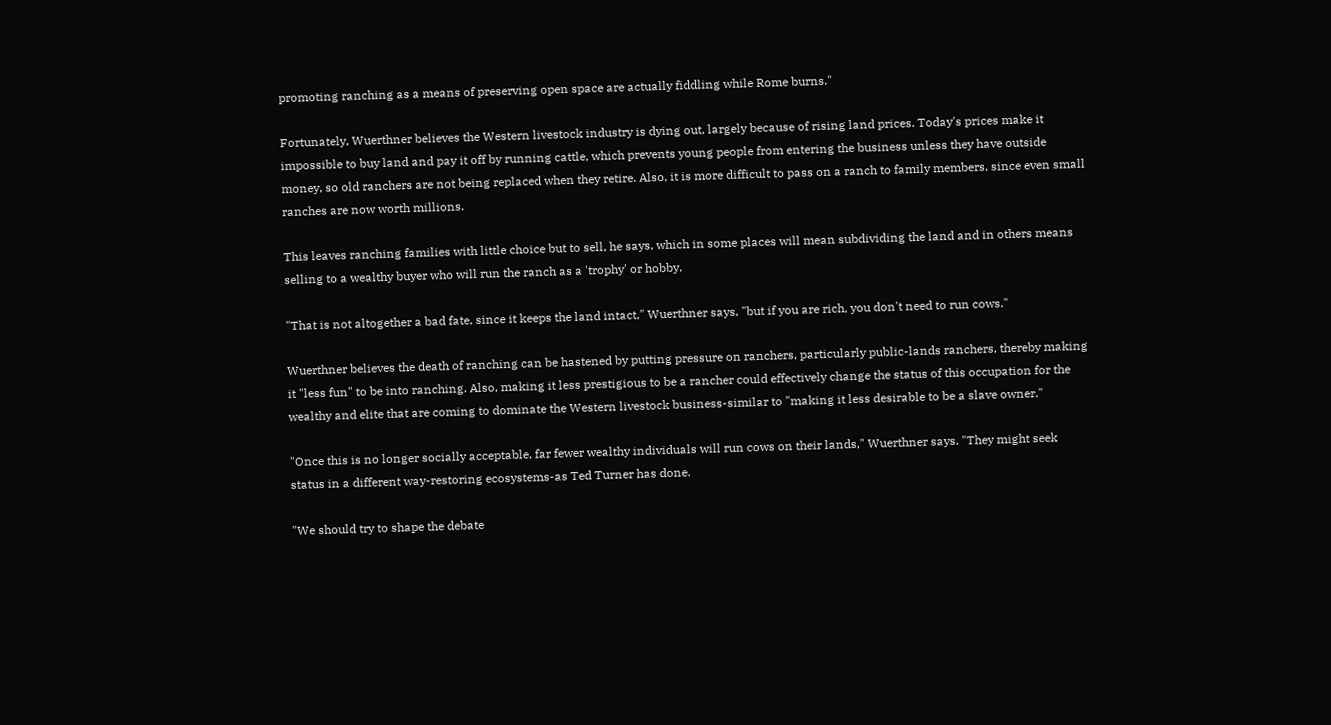promoting ranching as a means of preserving open space are actually fiddling while Rome burns."

Fortunately, Wuerthner believes the Western livestock industry is dying out, largely because of rising land prices. Today's prices make it impossible to buy land and pay it off by running cattle, which prevents young people from entering the business unless they have outside money, so old ranchers are not being replaced when they retire. Also, it is more difficult to pass on a ranch to family members, since even small ranches are now worth millions.

This leaves ranching families with little choice but to sell, he says, which in some places will mean subdividing the land and in others means selling to a wealthy buyer who will run the ranch as a 'trophy' or hobby.

"That is not altogether a bad fate, since it keeps the land intact," Wuerthner says, "but if you are rich, you don't need to run cows."

Wuerthner believes the death of ranching can be hastened by putting pressure on ranchers, particularly public-lands ranchers, thereby making it "less fun" to be into ranching. Also, making it less prestigious to be a rancher could effectively change the status of this occupation for the wealthy and elite that are coming to dominate the Western livestock business-similar to "making it less desirable to be a slave owner."

"Once this is no longer socially acceptable, far fewer wealthy individuals will run cows on their lands," Wuerthner says. "They might seek status in a different way-restoring ecosystems-as Ted Turner has done.

"We should try to shape the debate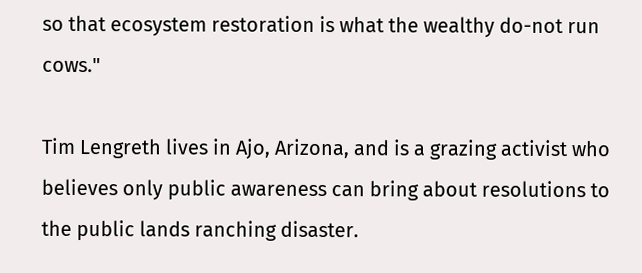so that ecosystem restoration is what the wealthy do-not run cows."

Tim Lengreth lives in Ajo, Arizona, and is a grazing activist who believes only public awareness can bring about resolutions to the public lands ranching disaster.